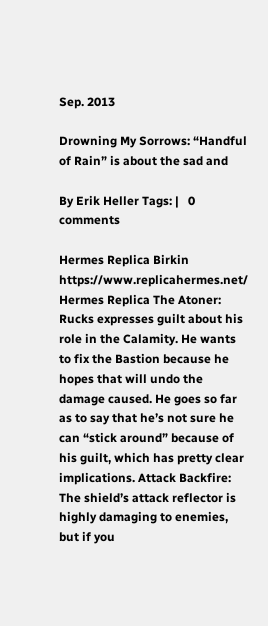Sep. 2013

Drowning My Sorrows: “Handful of Rain” is about the sad and

By Erik Heller Tags: |   0 comments

Hermes Replica Birkin https://www.replicahermes.net/ Hermes Replica The Atoner: Rucks expresses guilt about his role in the Calamity. He wants to fix the Bastion because he hopes that will undo the damage caused. He goes so far as to say that he’s not sure he can “stick around” because of his guilt, which has pretty clear implications. Attack Backfire: The shield’s attack reflector is highly damaging to enemies, but if you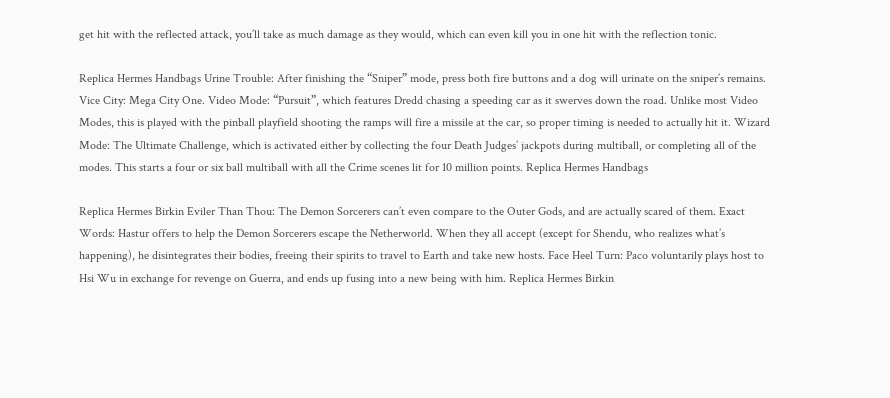get hit with the reflected attack, you’ll take as much damage as they would, which can even kill you in one hit with the reflection tonic.

Replica Hermes Handbags Urine Trouble: After finishing the “Sniper” mode, press both fire buttons and a dog will urinate on the sniper’s remains. Vice City: Mega City One. Video Mode: “Pursuit”, which features Dredd chasing a speeding car as it swerves down the road. Unlike most Video Modes, this is played with the pinball playfield shooting the ramps will fire a missile at the car, so proper timing is needed to actually hit it. Wizard Mode: The Ultimate Challenge, which is activated either by collecting the four Death Judges’ jackpots during multiball, or completing all of the modes. This starts a four or six ball multiball with all the Crime scenes lit for 10 million points. Replica Hermes Handbags

Replica Hermes Birkin Eviler Than Thou: The Demon Sorcerers can’t even compare to the Outer Gods, and are actually scared of them. Exact Words: Hastur offers to help the Demon Sorcerers escape the Netherworld. When they all accept (except for Shendu, who realizes what’s happening), he disintegrates their bodies, freeing their spirits to travel to Earth and take new hosts. Face Heel Turn: Paco voluntarily plays host to Hsi Wu in exchange for revenge on Guerra, and ends up fusing into a new being with him. Replica Hermes Birkin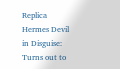Replica Hermes Devil in Disguise: Turns out to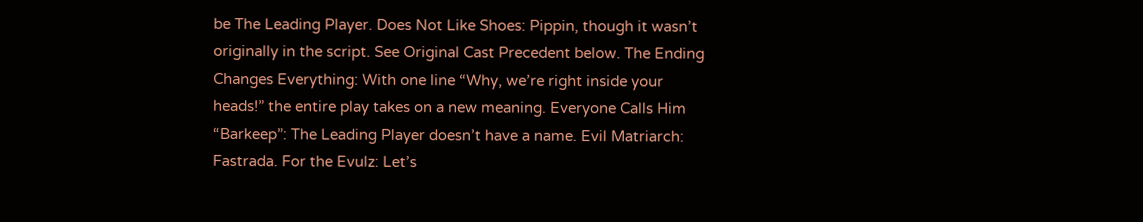be The Leading Player. Does Not Like Shoes: Pippin, though it wasn’t originally in the script. See Original Cast Precedent below. The Ending Changes Everything: With one line “Why, we’re right inside your heads!” the entire play takes on a new meaning. Everyone Calls Him “Barkeep”: The Leading Player doesn’t have a name. Evil Matriarch: Fastrada. For the Evulz: Let’s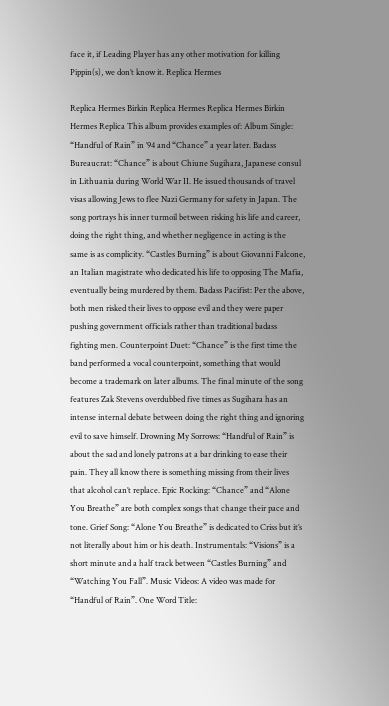face it, if Leading Player has any other motivation for killing Pippin(s), we don’t know it. Replica Hermes

Replica Hermes Birkin Replica Hermes Replica Hermes Birkin Hermes Replica This album provides examples of: Album Single: “Handful of Rain” in ’94 and “Chance” a year later. Badass Bureaucrat: “Chance” is about Chiune Sugihara, Japanese consul in Lithuania during World War II. He issued thousands of travel visas allowing Jews to flee Nazi Germany for safety in Japan. The song portrays his inner turmoil between risking his life and career, doing the right thing, and whether negligence in acting is the same is as complicity. “Castles Burning” is about Giovanni Falcone, an Italian magistrate who dedicated his life to opposing The Mafia, eventually being murdered by them. Badass Pacifist: Per the above, both men risked their lives to oppose evil and they were paper pushing government officials rather than traditional badass fighting men. Counterpoint Duet: “Chance” is the first time the band performed a vocal counterpoint, something that would become a trademark on later albums. The final minute of the song features Zak Stevens overdubbed five times as Sugihara has an intense internal debate between doing the right thing and ignoring evil to save himself. Drowning My Sorrows: “Handful of Rain” is about the sad and lonely patrons at a bar drinking to ease their pain. They all know there is something missing from their lives that alcohol can’t replace. Epic Rocking: “Chance” and “Alone You Breathe” are both complex songs that change their pace and tone. Grief Song: “Alone You Breathe” is dedicated to Criss but it’s not literally about him or his death. Instrumentals: “Visions” is a short minute and a half track between “Castles Burning” and “Watching You Fall”. Music Videos: A video was made for “Handful of Rain”. One Word Title: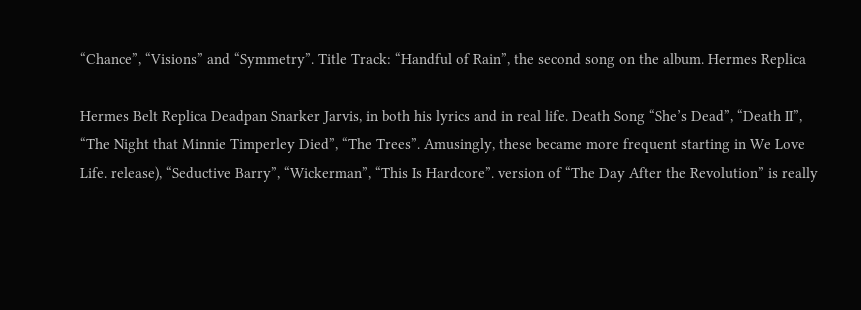“Chance”, “Visions” and “Symmetry”. Title Track: “Handful of Rain”, the second song on the album. Hermes Replica

Hermes Belt Replica Deadpan Snarker Jarvis, in both his lyrics and in real life. Death Song “She’s Dead”, “Death II”, “The Night that Minnie Timperley Died”, “The Trees”. Amusingly, these became more frequent starting in We Love Life. release), “Seductive Barry”, “Wickerman”, “This Is Hardcore”. version of “The Day After the Revolution” is really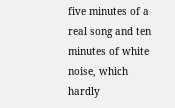five minutes of a real song and ten minutes of white noise, which hardly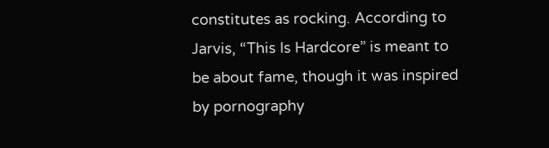constitutes as rocking. According to Jarvis, “This Is Hardcore” is meant to be about fame, though it was inspired by pornography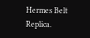Hermes Belt Replica.